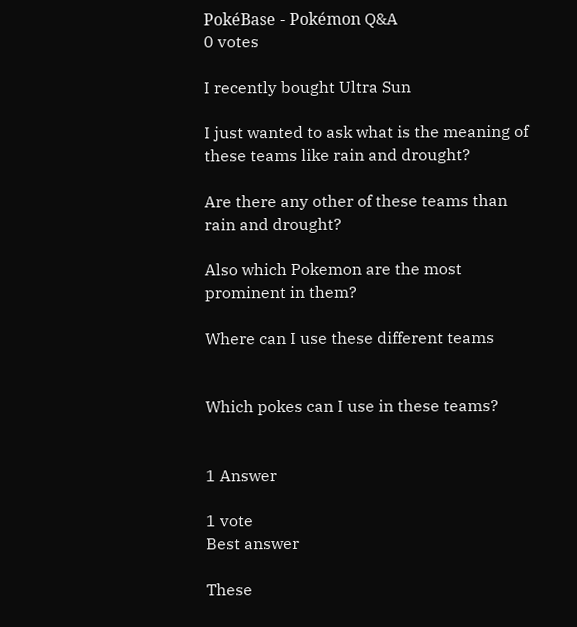PokéBase - Pokémon Q&A
0 votes

I recently bought Ultra Sun

I just wanted to ask what is the meaning of these teams like rain and drought?

Are there any other of these teams than rain and drought?

Also which Pokemon are the most prominent in them?

Where can I use these different teams


Which pokes can I use in these teams?


1 Answer

1 vote
Best answer

These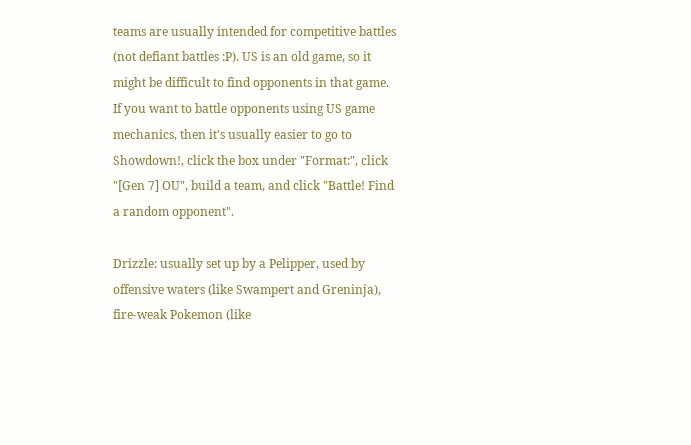teams are usually intended for competitive battles (not defiant battles :P). US is an old game, so it might be difficult to find opponents in that game. If you want to battle opponents using US game mechanics, then it's usually easier to go to Showdown!, click the box under "Format:", click "[Gen 7] OU", build a team, and click "Battle! Find a random opponent".

Drizzle: usually set up by a Pelipper, used by offensive waters (like Swampert and Greninja), fire-weak Pokemon (like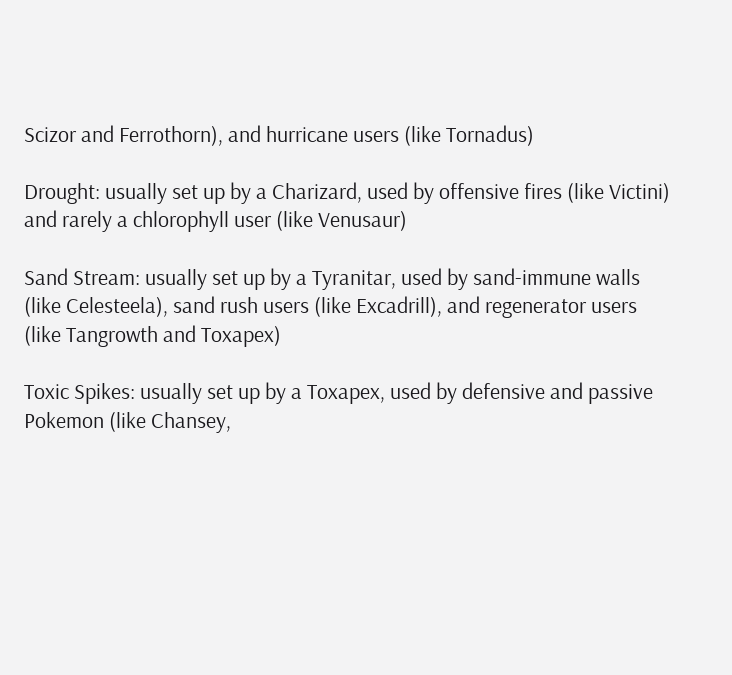Scizor and Ferrothorn), and hurricane users (like Tornadus)

Drought: usually set up by a Charizard, used by offensive fires (like Victini) and rarely a chlorophyll user (like Venusaur)

Sand Stream: usually set up by a Tyranitar, used by sand-immune walls (like Celesteela), sand rush users (like Excadrill), and regenerator users (like Tangrowth and Toxapex)

Toxic Spikes: usually set up by a Toxapex, used by defensive and passive Pokemon (like Chansey,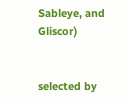Sableye, and Gliscor)


selected by